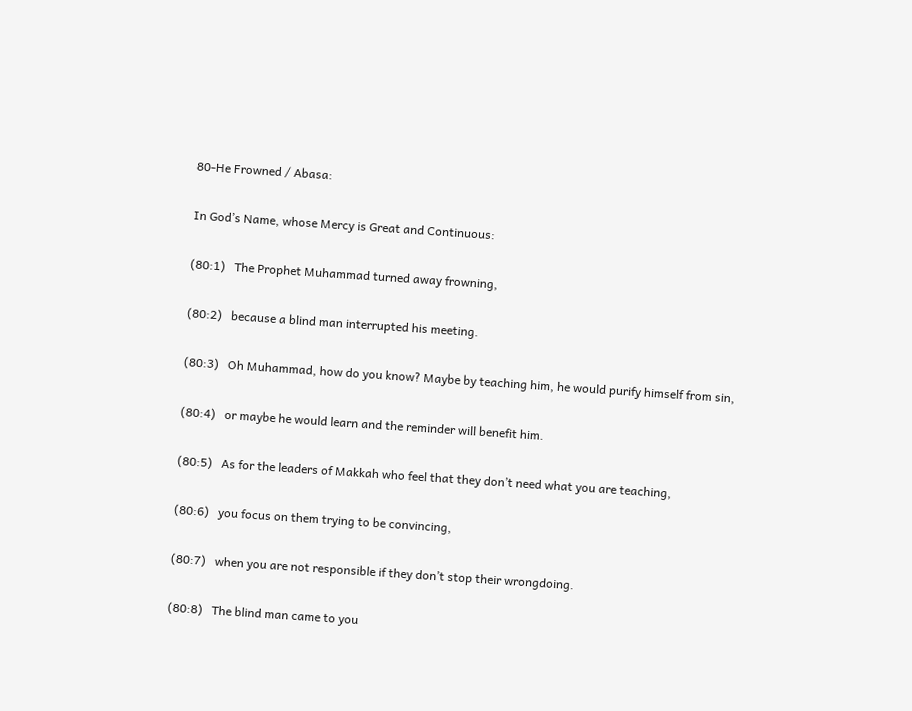80-He Frowned / Abasa:

In God’s Name, whose Mercy is Great and Continuous:

(80:1)   The Prophet Muhammad turned away frowning,

(80:2)   because a blind man interrupted his meeting.

(80:3)   Oh Muhammad, how do you know? Maybe by teaching him, he would purify himself from sin,

(80:4)   or maybe he would learn and the reminder will benefit him.

(80:5)   As for the leaders of Makkah who feel that they don’t need what you are teaching,

(80:6)   you focus on them trying to be convincing,

(80:7)   when you are not responsible if they don’t stop their wrongdoing.

(80:8)   The blind man came to you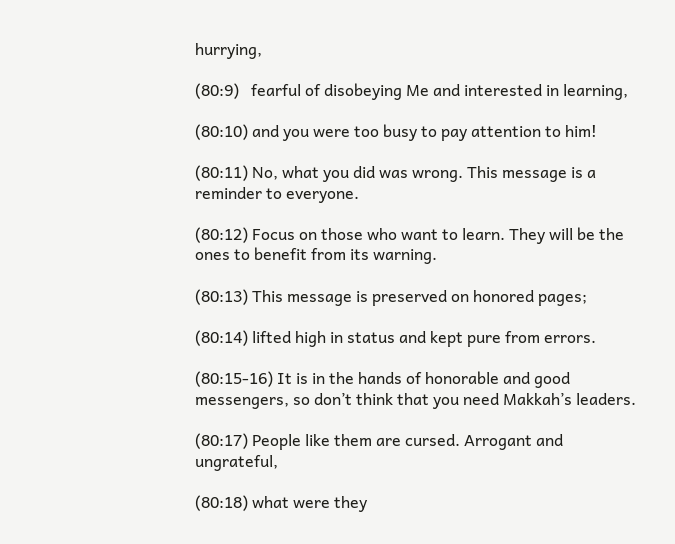hurrying,

(80:9)   fearful of disobeying Me and interested in learning,

(80:10) and you were too busy to pay attention to him!

(80:11) No, what you did was wrong. This message is a reminder to everyone.

(80:12) Focus on those who want to learn. They will be the ones to benefit from its warning.

(80:13) This message is preserved on honored pages;

(80:14) lifted high in status and kept pure from errors.

(80:15-16) It is in the hands of honorable and good messengers, so don’t think that you need Makkah’s leaders.

(80:17) People like them are cursed. Arrogant and ungrateful,

(80:18) what were they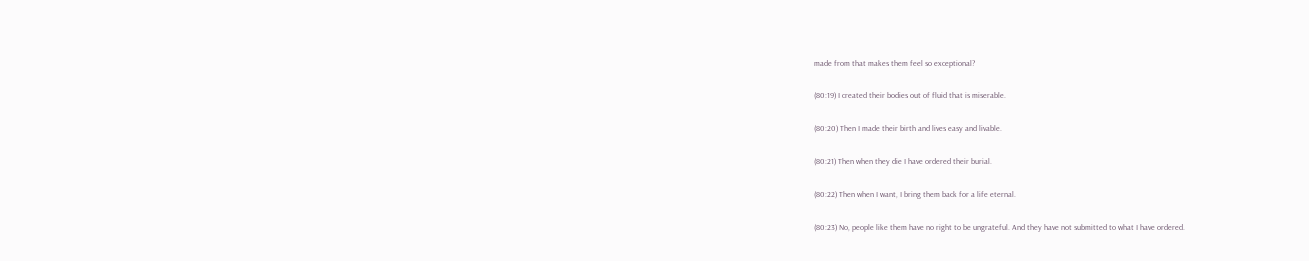made from that makes them feel so exceptional?

(80:19) I created their bodies out of fluid that is miserable.

(80:20) Then I made their birth and lives easy and livable.

(80:21) Then when they die I have ordered their burial.

(80:22) Then when I want, I bring them back for a life eternal.

(80:23) No, people like them have no right to be ungrateful. And they have not submitted to what I have ordered.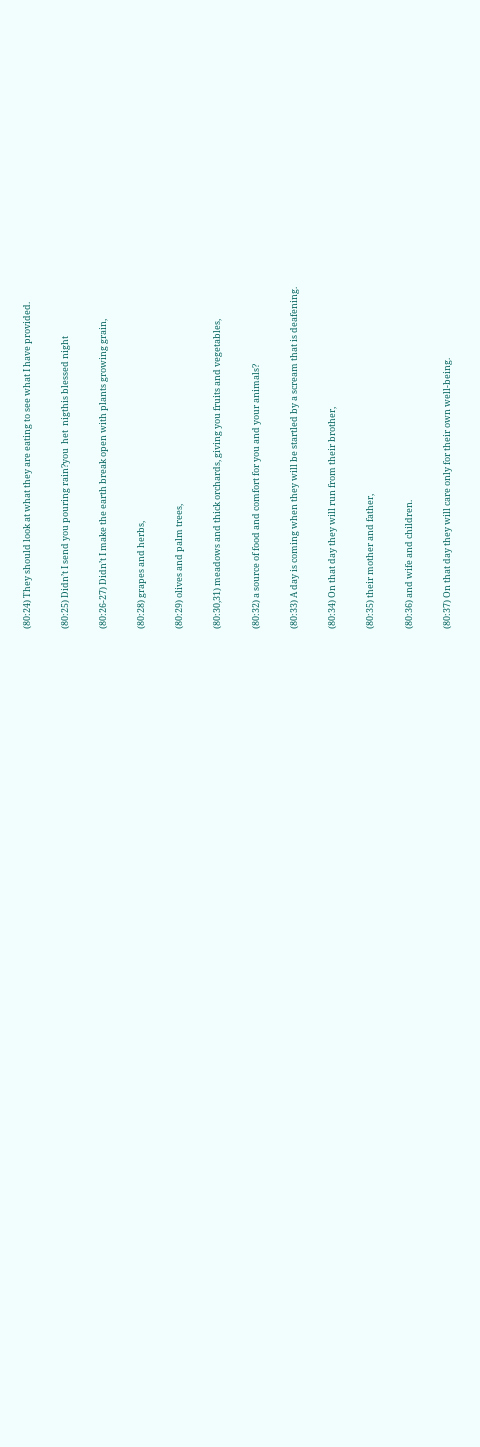(80:24) They should look at what they are eating to see what I have provided.

(80:25) Didn’t I send you pouring rain?you  het  nigthis blessed night

(80:26-27) Didn’t I make the earth break open with plants growing grain,

(80:28) grapes and herbs,

(80:29) olives and palm trees,

(80:30,31) meadows and thick orchards, giving you fruits and vegetables,

(80:32) a source of food and comfort for you and your animals?

(80:33) A day is coming when they will be startled by a scream that is deafening.

(80:34) On that day they will run from their brother,

(80:35) their mother and father,

(80:36) and wife and children.

(80:37) On that day they will care only for their own well-being.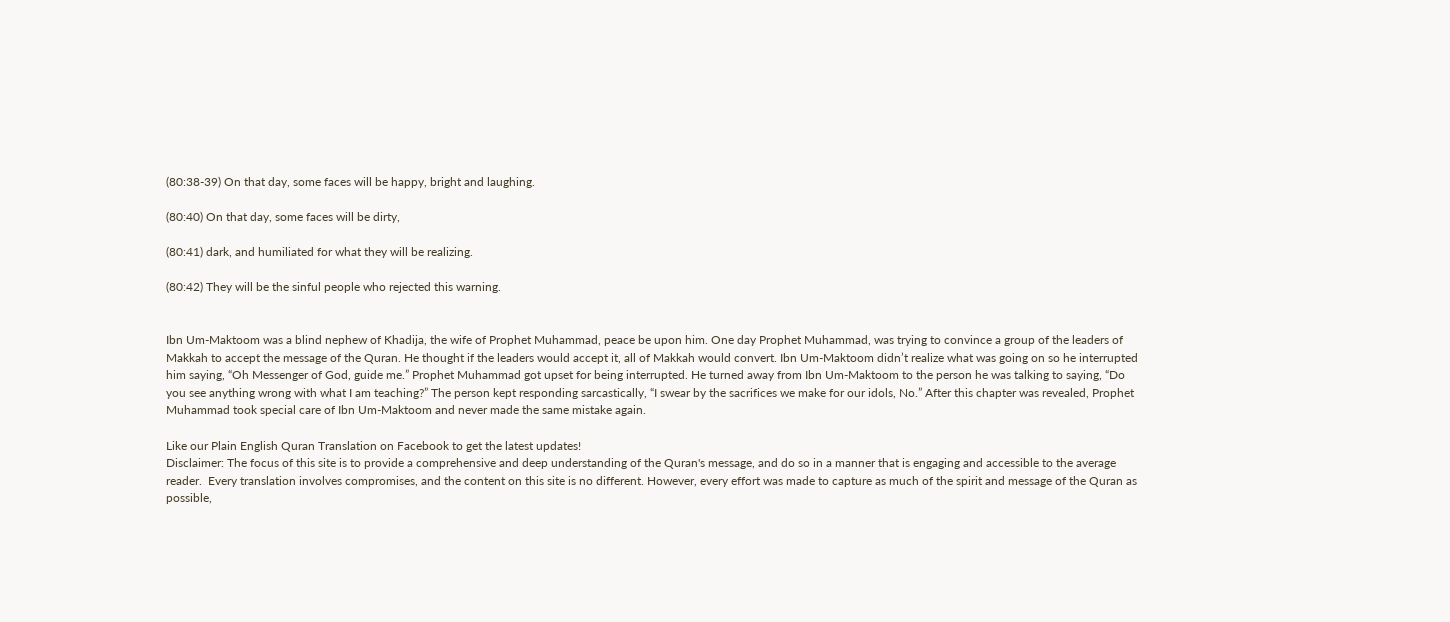(80:38-39) On that day, some faces will be happy, bright and laughing.

(80:40) On that day, some faces will be dirty,

(80:41) dark, and humiliated for what they will be realizing.

(80:42) They will be the sinful people who rejected this warning.


Ibn Um-Maktoom was a blind nephew of Khadija, the wife of Prophet Muhammad, peace be upon him. One day Prophet Muhammad, was trying to convince a group of the leaders of Makkah to accept the message of the Quran. He thought if the leaders would accept it, all of Makkah would convert. Ibn Um-Maktoom didn’t realize what was going on so he interrupted him saying, “Oh Messenger of God, guide me.” Prophet Muhammad got upset for being interrupted. He turned away from Ibn Um-Maktoom to the person he was talking to saying, “Do you see anything wrong with what I am teaching?” The person kept responding sarcastically, “I swear by the sacrifices we make for our idols, No.” After this chapter was revealed, Prophet Muhammad took special care of Ibn Um-Maktoom and never made the same mistake again.

Like our Plain English Quran Translation on Facebook to get the latest updates!
Disclaimer: The focus of this site is to provide a comprehensive and deep understanding of the Quran's message, and do so in a manner that is engaging and accessible to the average reader.  Every translation involves compromises, and the content on this site is no different. However, every effort was made to capture as much of the spirit and message of the Quran as possible,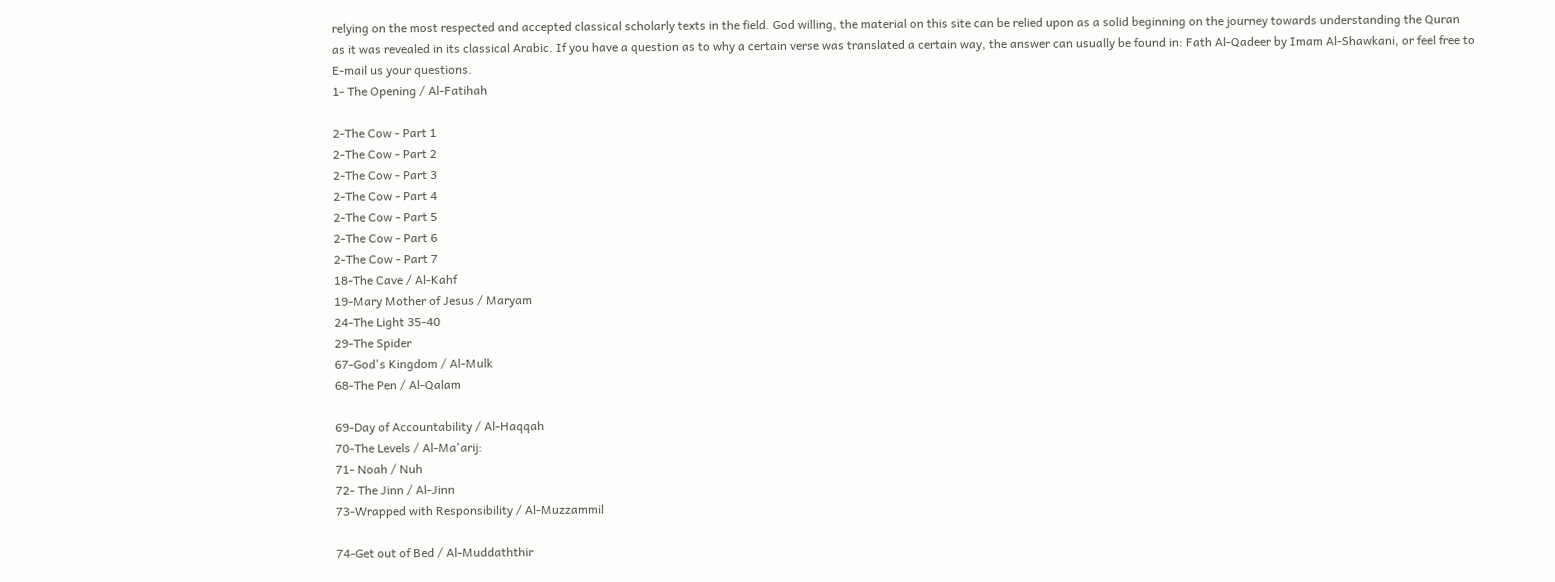relying on the most respected and accepted classical scholarly texts in the field. God willing, the material on this site can be relied upon as a solid beginning on the journey towards understanding the Quran as it was revealed in its classical Arabic. If you have a question as to why a certain verse was translated a certain way, the answer can usually be found in: Fath Al-Qadeer by Imam Al-Shawkani, or feel free to E-mail us your questions.
1- The Opening / Al-Fatihah

2-The Cow - Part 1
2-The Cow - Part 2
2-The Cow - Part 3
2-The Cow - Part 4
2-The Cow - Part 5
2-The Cow - Part 6
2-The Cow - Part 7
18-The Cave / Al-Kahf
19-Mary Mother of Jesus / Maryam
24-The Light 35-40
29-The Spider
67-God's Kingdom / Al-Mulk
68-The Pen / Al-Qalam

69-Day of Accountability / Al-Haqqah
70-The Levels / Al-Ma'arij:
71- Noah / Nuh
72- The Jinn / Al-Jinn
73-Wrapped with Responsibility / Al-Muzzammil

74-Get out of Bed / Al-Muddaththir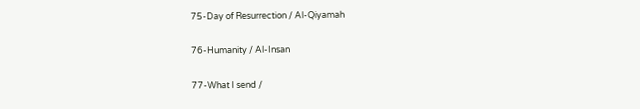75-Day of Resurrection / Al-Qiyamah

76-Humanity / Al-Insan

77-What I send /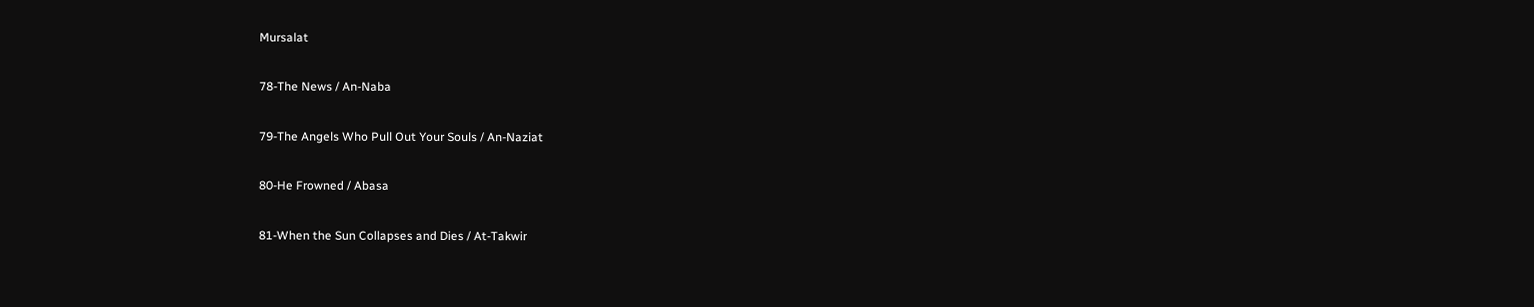Mursalat

78-The News / An-Naba

79-The Angels Who Pull Out Your Souls / An-Naziat

80-He Frowned / Abasa

81-When the Sun Collapses and Dies / At-Takwir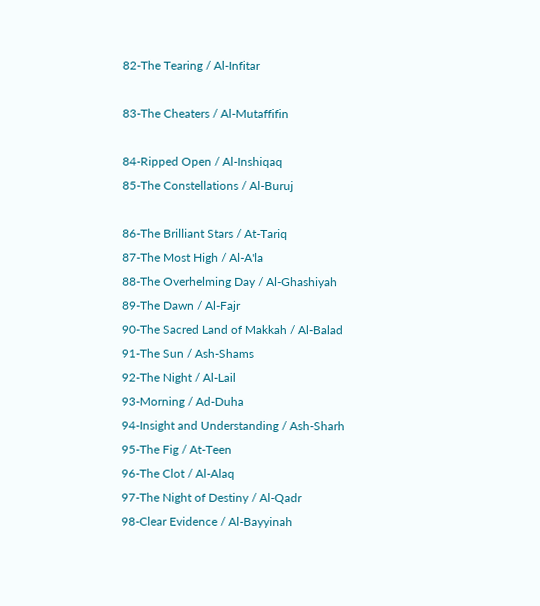82-The Tearing / Al-Infitar

83-The Cheaters / Al-Mutaffifin

84-Ripped Open / Al-Inshiqaq
85-The Constellations / Al-Buruj

86-The Brilliant Stars / At-Tariq
87-The Most High / Al-A'la
88-The Overhelming Day / Al-Ghashiyah
89-The Dawn / Al-Fajr
90-The Sacred Land of Makkah / Al-Balad
91-The Sun / Ash-Shams
92-The Night / Al-Lail
93-Morning / Ad-Duha
94-Insight and Understanding / Ash-Sharh
95-The Fig / At-Teen
96-The Clot / Al-Alaq
97-The Night of Destiny / Al-Qadr
98-Clear Evidence / Al-Bayyinah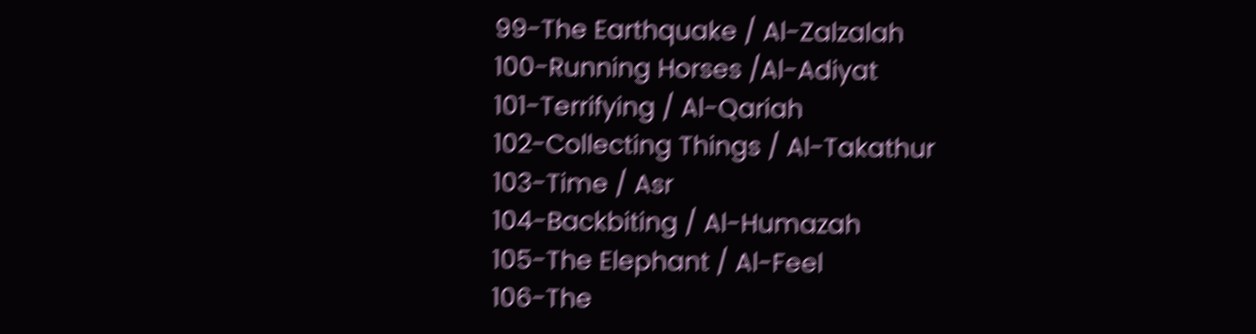99-The Earthquake / Al-Zalzalah
100-Running Horses /Al-Adiyat
101-Terrifying / Al-Qariah
102-Collecting Things / Al-Takathur
103-Time / Asr
104-Backbiting / Al-Humazah
105-The Elephant / Al-Feel
106-The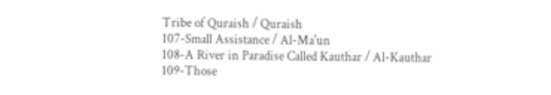Tribe of Quraish / Quraish
107-Small Assistance / Al-Ma'un
108-A River in Paradise Called Kauthar / Al-Kauthar
109-Those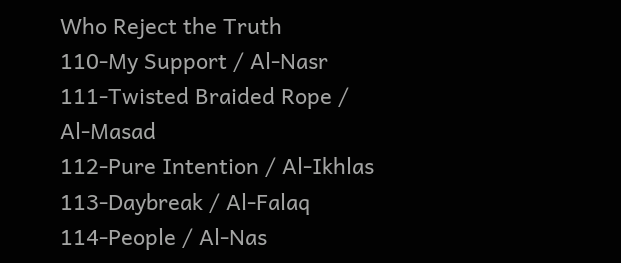Who Reject the Truth
110-My Support / Al-Nasr
111-Twisted Braided Rope / Al-Masad
112-Pure Intention / Al-Ikhlas
113-Daybreak / Al-Falaq
114-People / Al-Nas